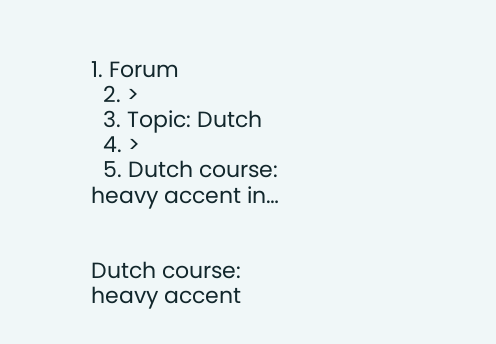1. Forum
  2. >
  3. Topic: Dutch
  4. >
  5. Dutch course: heavy accent in…


Dutch course: heavy accent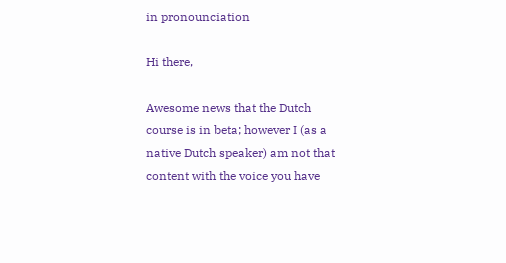in pronounciation

Hi there,

Awesome news that the Dutch course is in beta; however I (as a native Dutch speaker) am not that content with the voice you have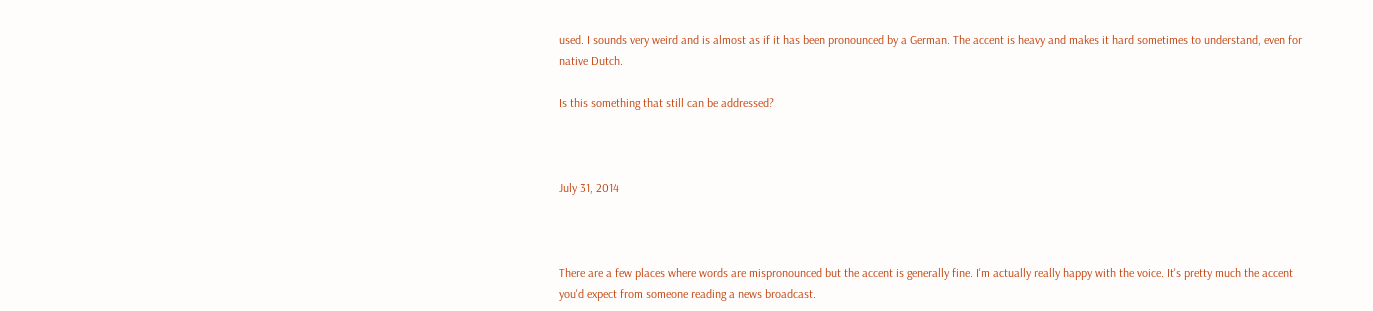used. I sounds very weird and is almost as if it has been pronounced by a German. The accent is heavy and makes it hard sometimes to understand, even for native Dutch.

Is this something that still can be addressed?



July 31, 2014



There are a few places where words are mispronounced but the accent is generally fine. I'm actually really happy with the voice. It's pretty much the accent you'd expect from someone reading a news broadcast.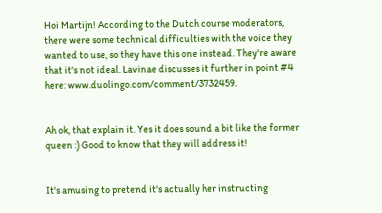Hoi Martijn! According to the Dutch course moderators, there were some technical difficulties with the voice they wanted to use, so they have this one instead. They're aware that it's not ideal. Lavinae discusses it further in point #4 here: www.duolingo.com/comment/3732459.


Ah ok, that explain it. Yes it does sound a bit like the former queen :) Good to know that they will address it!


It's amusing to pretend it's actually her instructing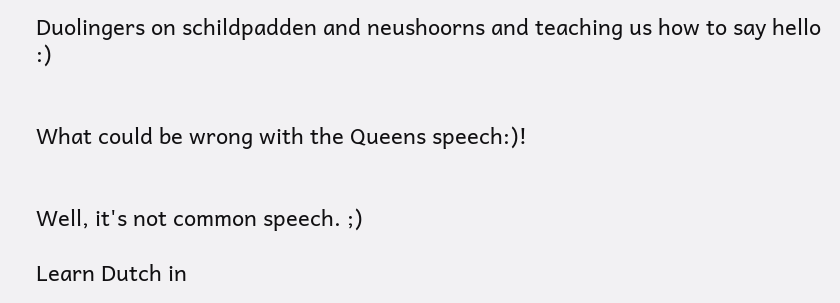Duolingers on schildpadden and neushoorns and teaching us how to say hello :)


What could be wrong with the Queens speech:)!


Well, it's not common speech. ;)

Learn Dutch in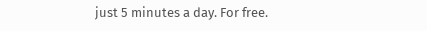just 5 minutes a day. For free.